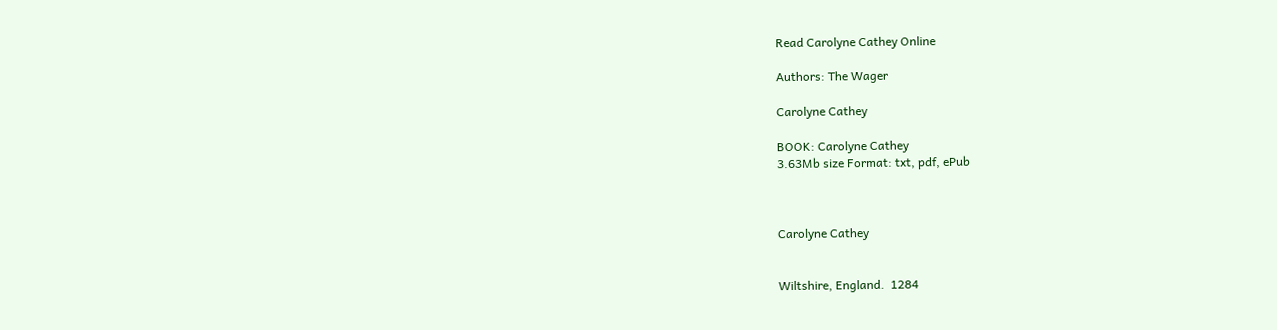Read Carolyne Cathey Online

Authors: The Wager

Carolyne Cathey

BOOK: Carolyne Cathey
3.63Mb size Format: txt, pdf, ePub



Carolyne Cathey


Wiltshire, England.  1284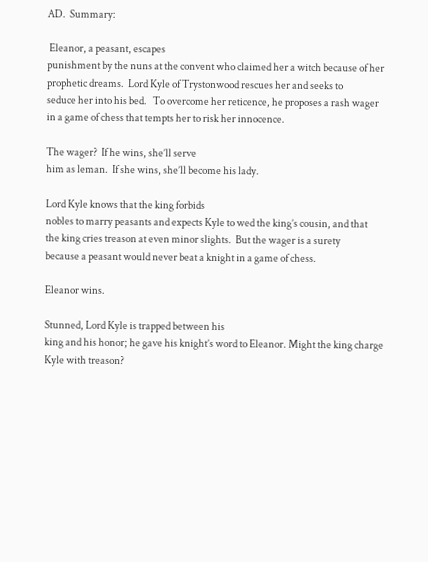AD.  Summary:

 Eleanor, a peasant, escapes
punishment by the nuns at the convent who claimed her a witch because of her
prophetic dreams.  Lord Kyle of Trystonwood rescues her and seeks to
seduce her into his bed.   To overcome her reticence, he proposes a rash wager
in a game of chess that tempts her to risk her innocence.

The wager?  If he wins, she’ll serve
him as leman.  If she wins, she’ll become his lady.

Lord Kyle knows that the king forbids
nobles to marry peasants and expects Kyle to wed the king’s cousin, and that
the king cries treason at even minor slights.  But the wager is a surety
because a peasant would never beat a knight in a game of chess.

Eleanor wins.

Stunned, Lord Kyle is trapped between his
king and his honor; he gave his knight’s word to Eleanor. Might the king charge
Kyle with treason?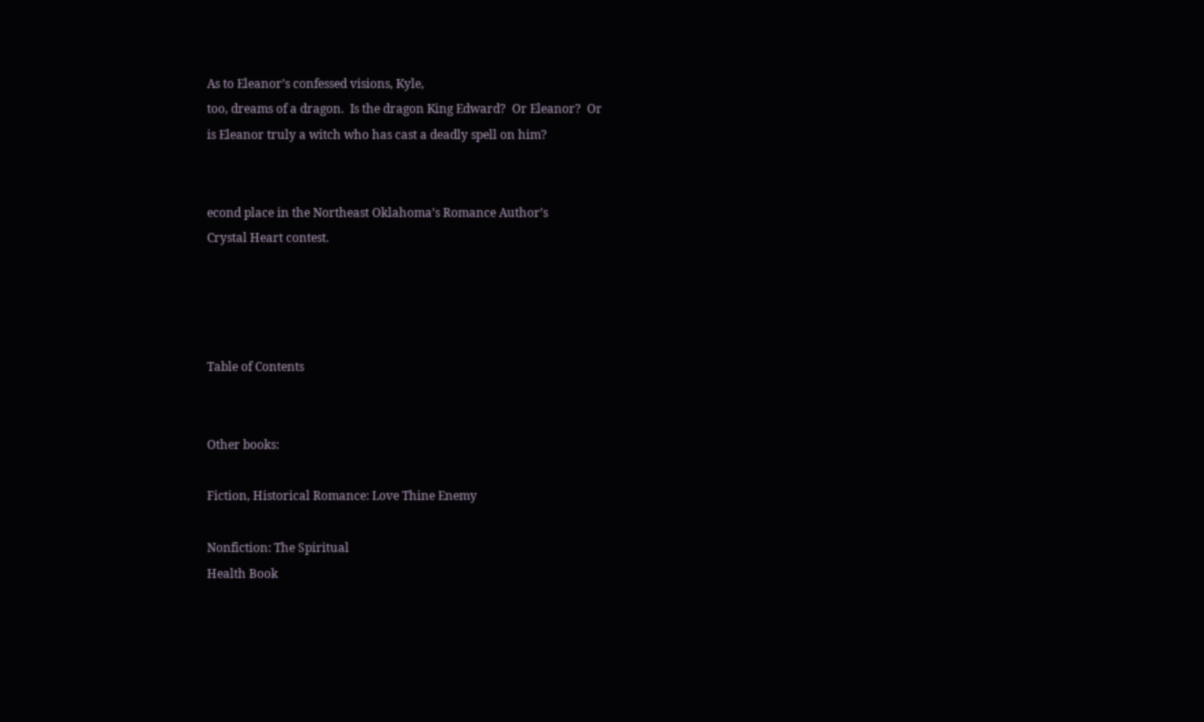As to Eleanor’s confessed visions, Kyle,
too, dreams of a dragon.  Is the dragon King Edward?  Or Eleanor?  Or
is Eleanor truly a witch who has cast a deadly spell on him?


econd place in the Northeast Oklahoma’s Romance Author’s
Crystal Heart contest.




Table of Contents


Other books:

Fiction, Historical Romance: Love Thine Enemy

Nonfiction: The Spiritual
Health Book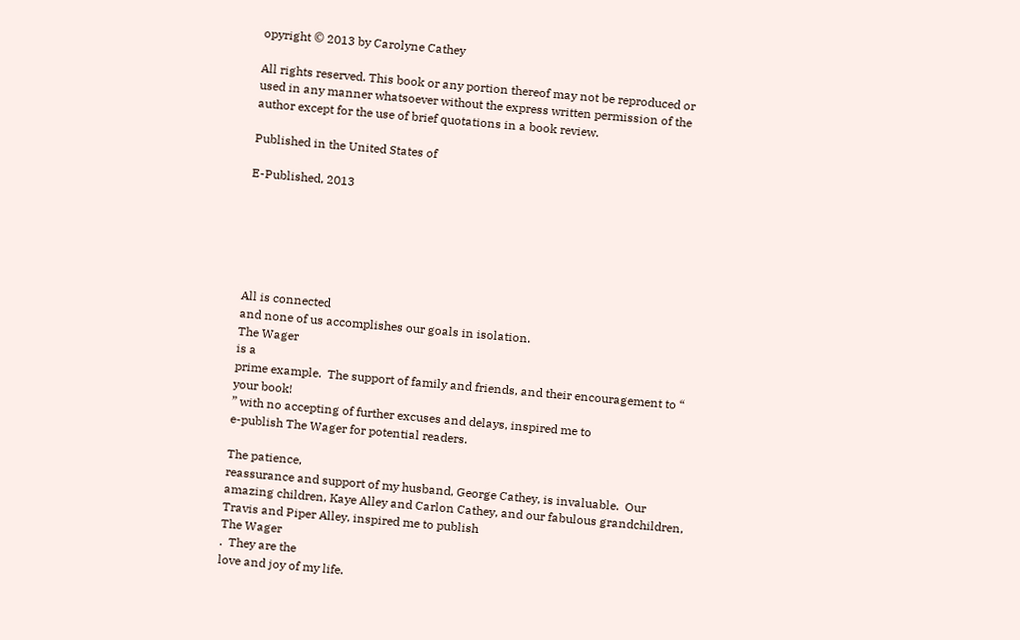opyright © 2013 by Carolyne Cathey

All rights reserved. This book or any portion thereof may not be reproduced or
used in any manner whatsoever without the express written permission of the
author except for the use of brief quotations in a book review.

Published in the United States of

E-Published, 2013






All is connected
and none of us accomplishes our goals in isolation.
The Wager
is a
prime example.  The support of family and friends, and their encouragement to “
your book!
” with no accepting of further excuses and delays, inspired me to
e-publish The Wager for potential readers.

The patience,
reassurance and support of my husband, George Cathey, is invaluable.  Our
amazing children, Kaye Alley and Carlon Cathey, and our fabulous grandchildren,
Travis and Piper Alley, inspired me to publish
The Wager
.  They are the
love and joy of my life.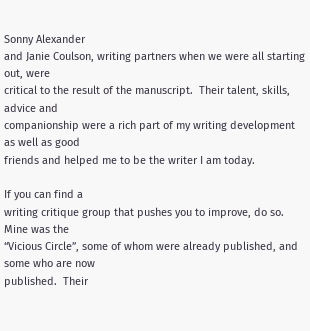Sonny Alexander
and Janie Coulson, writing partners when we were all starting out, were
critical to the result of the manuscript.  Their talent, skills, advice and
companionship were a rich part of my writing development as well as good
friends and helped me to be the writer I am today.

If you can find a
writing critique group that pushes you to improve, do so.  Mine was the
“Vicious Circle”, some of whom were already published, and some who are now
published.  Their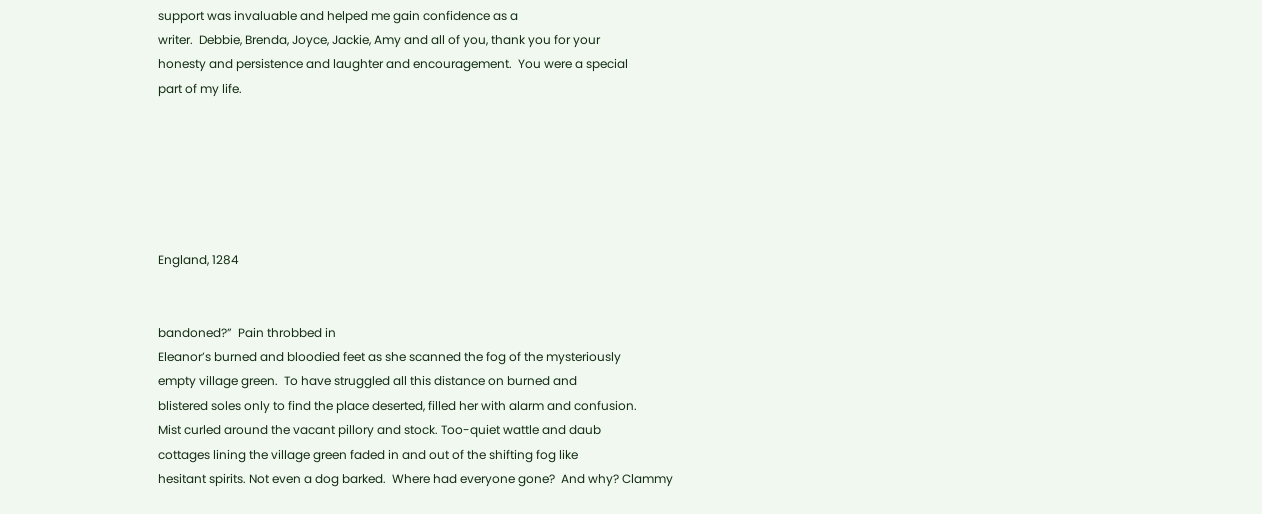support was invaluable and helped me gain confidence as a
writer.  Debbie, Brenda, Joyce, Jackie, Amy and all of you, thank you for your
honesty and persistence and laughter and encouragement.  You were a special
part of my life.






England, 1284


bandoned?”  Pain throbbed in
Eleanor’s burned and bloodied feet as she scanned the fog of the mysteriously
empty village green.  To have struggled all this distance on burned and
blistered soles only to find the place deserted, filled her with alarm and confusion.
Mist curled around the vacant pillory and stock. Too-quiet wattle and daub
cottages lining the village green faded in and out of the shifting fog like
hesitant spirits. Not even a dog barked.  Where had everyone gone?  And why? Clammy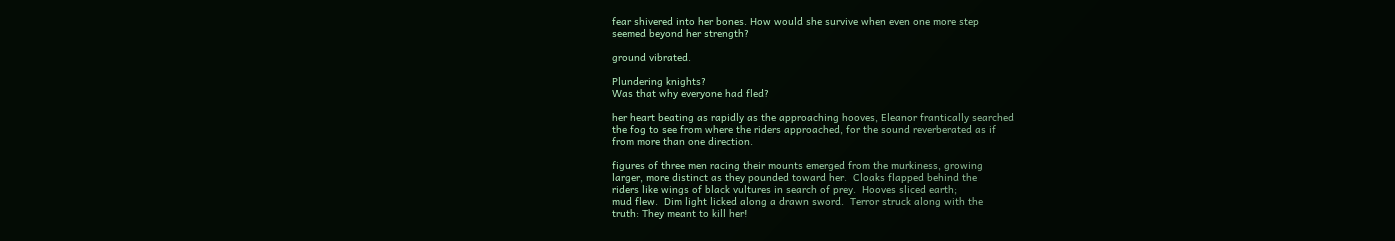fear shivered into her bones. How would she survive when even one more step
seemed beyond her strength?

ground vibrated.

Plundering knights?
Was that why everyone had fled?

her heart beating as rapidly as the approaching hooves, Eleanor frantically searched
the fog to see from where the riders approached, for the sound reverberated as if
from more than one direction.

figures of three men racing their mounts emerged from the murkiness, growing
larger, more distinct as they pounded toward her.  Cloaks flapped behind the
riders like wings of black vultures in search of prey.  Hooves sliced earth;
mud flew.  Dim light licked along a drawn sword.  Terror struck along with the
truth: They meant to kill her!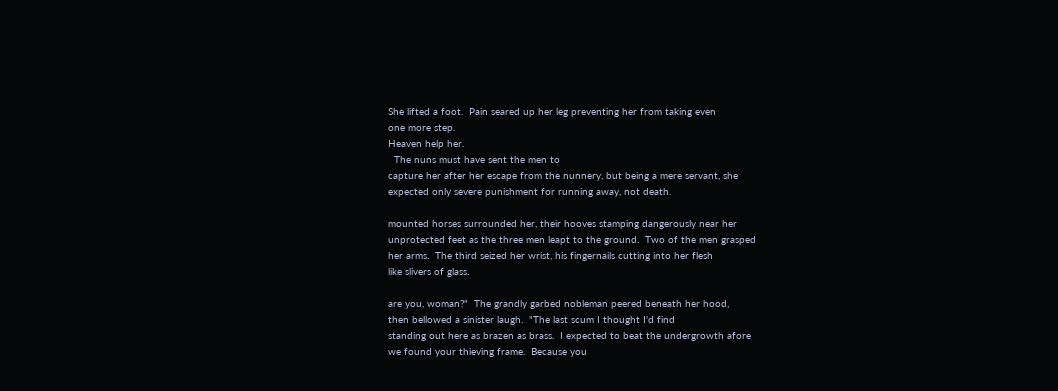She lifted a foot.  Pain seared up her leg preventing her from taking even
one more step.
Heaven help her.
  The nuns must have sent the men to
capture her after her escape from the nunnery, but being a mere servant, she
expected only severe punishment for running away, not death.

mounted horses surrounded her, their hooves stamping dangerously near her
unprotected feet as the three men leapt to the ground.  Two of the men grasped
her arms.  The third seized her wrist, his fingernails cutting into her flesh
like slivers of glass.

are you, woman?"  The grandly garbed nobleman peered beneath her hood,
then bellowed a sinister laugh.  "The last scum I thought I'd find
standing out here as brazen as brass.  I expected to beat the undergrowth afore
we found your thieving frame.  Because you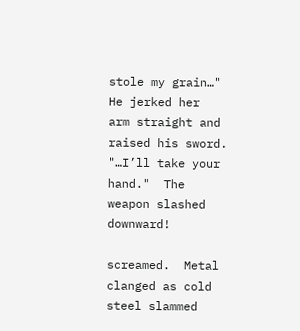stole my grain…" He jerked her
arm straight and raised his sword.  "…I’ll take your hand."  The
weapon slashed downward!

screamed.  Metal clanged as cold steel slammed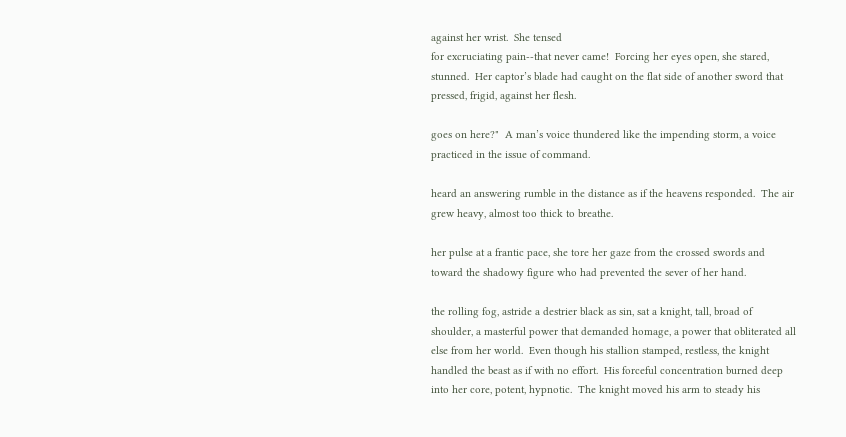against her wrist.  She tensed
for excruciating pain--that never came!  Forcing her eyes open, she stared,
stunned.  Her captor’s blade had caught on the flat side of another sword that
pressed, frigid, against her flesh.

goes on here?"  A man’s voice thundered like the impending storm, a voice
practiced in the issue of command.

heard an answering rumble in the distance as if the heavens responded.  The air
grew heavy, almost too thick to breathe.

her pulse at a frantic pace, she tore her gaze from the crossed swords and
toward the shadowy figure who had prevented the sever of her hand.

the rolling fog, astride a destrier black as sin, sat a knight, tall, broad of
shoulder, a masterful power that demanded homage, a power that obliterated all
else from her world.  Even though his stallion stamped, restless, the knight
handled the beast as if with no effort.  His forceful concentration burned deep
into her core, potent, hypnotic.  The knight moved his arm to steady his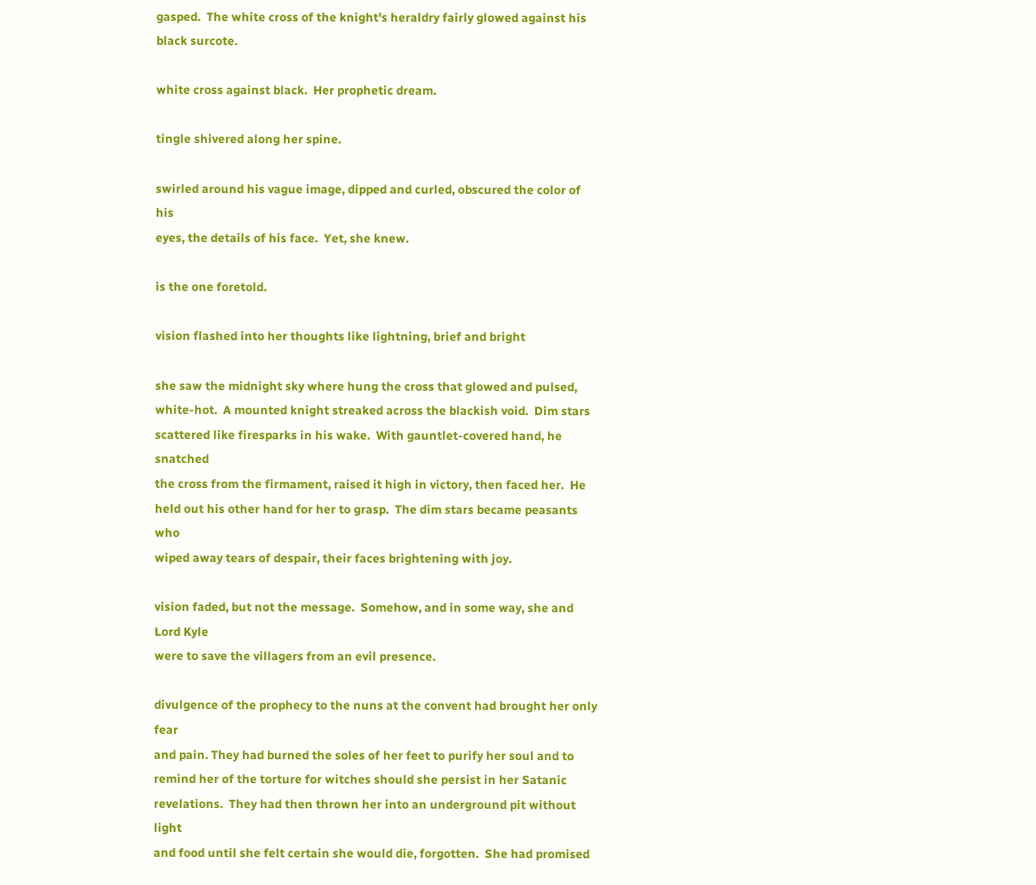gasped.  The white cross of the knight's heraldry fairly glowed against his
black surcote.

white cross against black.  Her prophetic dream.

tingle shivered along her spine.

swirled around his vague image, dipped and curled, obscured the color of his
eyes, the details of his face.  Yet, she knew.

is the one foretold.

vision flashed into her thoughts like lightning, brief and bright

she saw the midnight sky where hung the cross that glowed and pulsed,
white-hot.  A mounted knight streaked across the blackish void.  Dim stars
scattered like firesparks in his wake.  With gauntlet-covered hand, he snatched
the cross from the firmament, raised it high in victory, then faced her.  He
held out his other hand for her to grasp.  The dim stars became peasants who
wiped away tears of despair, their faces brightening with joy.

vision faded, but not the message.  Somehow, and in some way, she and Lord Kyle
were to save the villagers from an evil presence.

divulgence of the prophecy to the nuns at the convent had brought her only fear
and pain. They had burned the soles of her feet to purify her soul and to
remind her of the torture for witches should she persist in her Satanic
revelations.  They had then thrown her into an underground pit without light
and food until she felt certain she would die, forgotten.  She had promised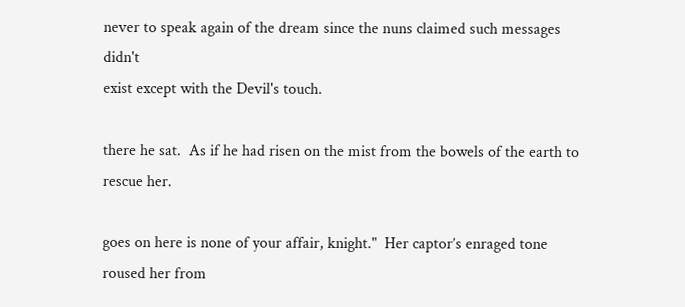never to speak again of the dream since the nuns claimed such messages didn't
exist except with the Devil's touch.

there he sat.  As if he had risen on the mist from the bowels of the earth to
rescue her.

goes on here is none of your affair, knight."  Her captor’s enraged tone
roused her from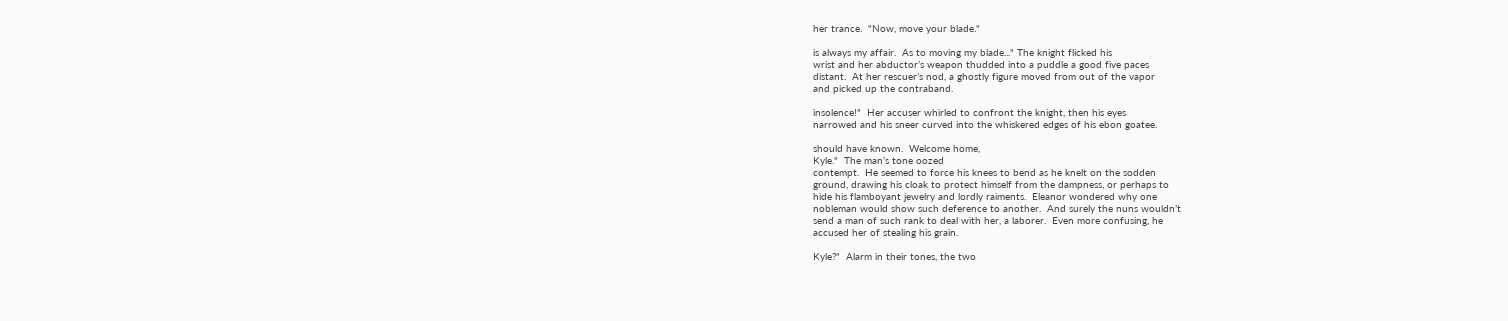her trance.  "Now, move your blade."

is always my affair.  As to moving my blade..." The knight flicked his
wrist and her abductor’s weapon thudded into a puddle a good five paces
distant.  At her rescuer’s nod, a ghostly figure moved from out of the vapor
and picked up the contraband.

insolence!"  Her accuser whirled to confront the knight, then his eyes
narrowed and his sneer curved into the whiskered edges of his ebon goatee.

should have known.  Welcome home,
Kyle."  The man’s tone oozed
contempt.  He seemed to force his knees to bend as he knelt on the sodden
ground, drawing his cloak to protect himself from the dampness, or perhaps to
hide his flamboyant jewelry and lordly raiments.  Eleanor wondered why one
nobleman would show such deference to another.  And surely the nuns wouldn’t
send a man of such rank to deal with her, a laborer.  Even more confusing, he
accused her of stealing his grain.

Kyle?"  Alarm in their tones, the two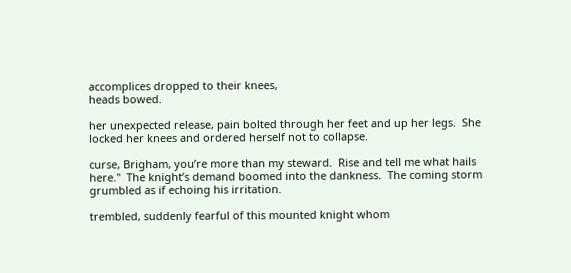accomplices dropped to their knees,
heads bowed.

her unexpected release, pain bolted through her feet and up her legs.  She
locked her knees and ordered herself not to collapse.

curse, Brigham, you’re more than my steward.  Rise and tell me what hails
here."  The knight’s demand boomed into the dankness.  The coming storm
grumbled as if echoing his irritation.

trembled, suddenly fearful of this mounted knight whom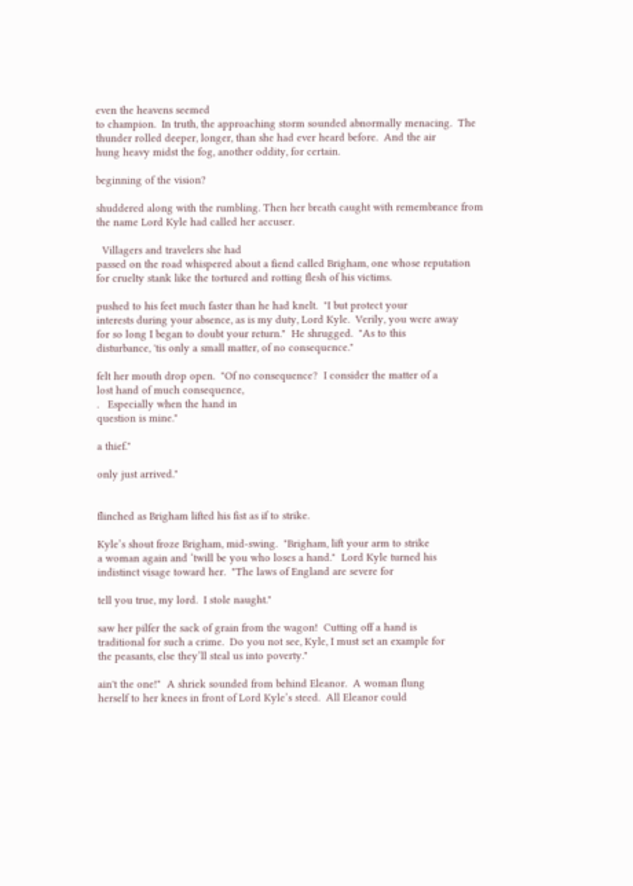even the heavens seemed
to champion.  In truth, the approaching storm sounded abnormally menacing.  The
thunder rolled deeper, longer, than she had ever heard before.  And the air
hung heavy midst the fog, another oddity, for certain.

beginning of the vision?

shuddered along with the rumbling. Then her breath caught with remembrance from
the name Lord Kyle had called her accuser.

  Villagers and travelers she had
passed on the road whispered about a fiend called Brigham, one whose reputation
for cruelty stank like the tortured and rotting flesh of his victims.

pushed to his feet much faster than he had knelt.  "I but protect your
interests during your absence, as is my duty, Lord Kyle.  Verily, you were away
for so long I began to doubt your return."  He shrugged.  "As to this
disturbance, 'tis only a small matter, of no consequence."

felt her mouth drop open.  "Of no consequence?  I consider the matter of a
lost hand of much consequence,
.   Especially when the hand in
question is mine."

a thief."

only just arrived."


flinched as Brigham lifted his fist as if to strike.

Kyle’s shout froze Brigham, mid-swing.  "Brigham, lift your arm to strike
a woman again and ‘twill be you who loses a hand."  Lord Kyle turned his
indistinct visage toward her.  "The laws of England are severe for

tell you true, my lord.  I stole naught."

saw her pilfer the sack of grain from the wagon!  Cutting off a hand is
traditional for such a crime.  Do you not see, Kyle, I must set an example for
the peasants, else they’ll steal us into poverty."

ain't the one!"  A shriek sounded from behind Eleanor.  A woman flung
herself to her knees in front of Lord Kyle’s steed.  All Eleanor could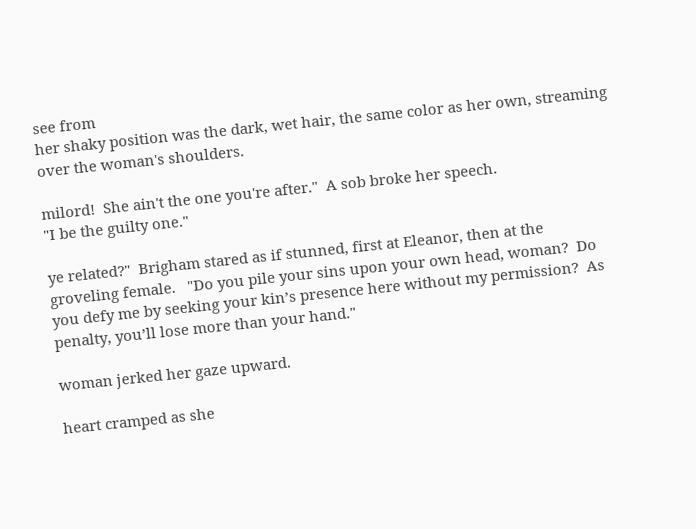see from
her shaky position was the dark, wet hair, the same color as her own, streaming
over the woman's shoulders.

milord!  She ain't the one you're after."  A sob broke her speech.
"I be the guilty one."

ye related?"  Brigham stared as if stunned, first at Eleanor, then at the
groveling female.   "Do you pile your sins upon your own head, woman?  Do
you defy me by seeking your kin’s presence here without my permission?  As
penalty, you’ll lose more than your hand."

woman jerked her gaze upward.

heart cramped as she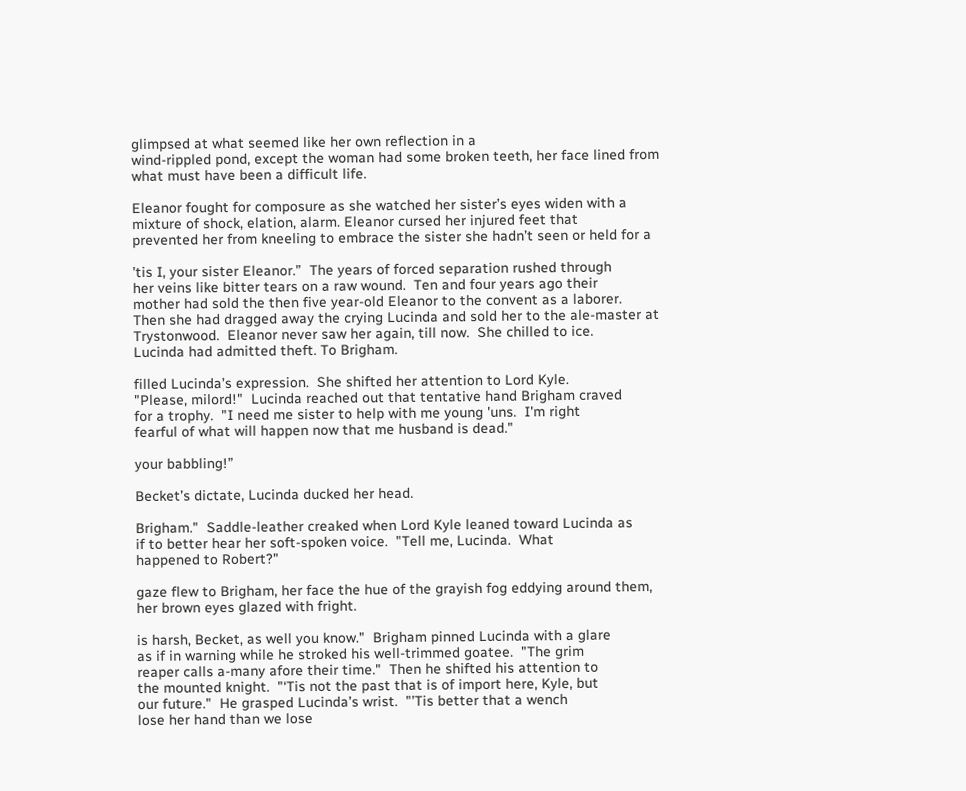glimpsed at what seemed like her own reflection in a
wind-rippled pond, except the woman had some broken teeth, her face lined from
what must have been a difficult life.

Eleanor fought for composure as she watched her sister’s eyes widen with a
mixture of shock, elation, alarm. Eleanor cursed her injured feet that
prevented her from kneeling to embrace the sister she hadn’t seen or held for a

’tis I, your sister Eleanor.”  The years of forced separation rushed through
her veins like bitter tears on a raw wound.  Ten and four years ago their
mother had sold the then five year-old Eleanor to the convent as a laborer.
Then she had dragged away the crying Lucinda and sold her to the ale-master at
Trystonwood.  Eleanor never saw her again, till now.  She chilled to ice.
Lucinda had admitted theft. To Brigham.

filled Lucinda’s expression.  She shifted her attention to Lord Kyle.
"Please, milord!"  Lucinda reached out that tentative hand Brigham craved
for a trophy.  "I need me sister to help with me young 'uns.  I'm right
fearful of what will happen now that me husband is dead."

your babbling!”

Becket’s dictate, Lucinda ducked her head.

Brigham."  Saddle-leather creaked when Lord Kyle leaned toward Lucinda as
if to better hear her soft-spoken voice.  "Tell me, Lucinda.  What
happened to Robert?"

gaze flew to Brigham, her face the hue of the grayish fog eddying around them,
her brown eyes glazed with fright.

is harsh, Becket, as well you know."  Brigham pinned Lucinda with a glare
as if in warning while he stroked his well-trimmed goatee.  "The grim
reaper calls a-many afore their time."  Then he shifted his attention to
the mounted knight.  "‘Tis not the past that is of import here, Kyle, but
our future."  He grasped Lucinda’s wrist.  "’Tis better that a wench
lose her hand than we lose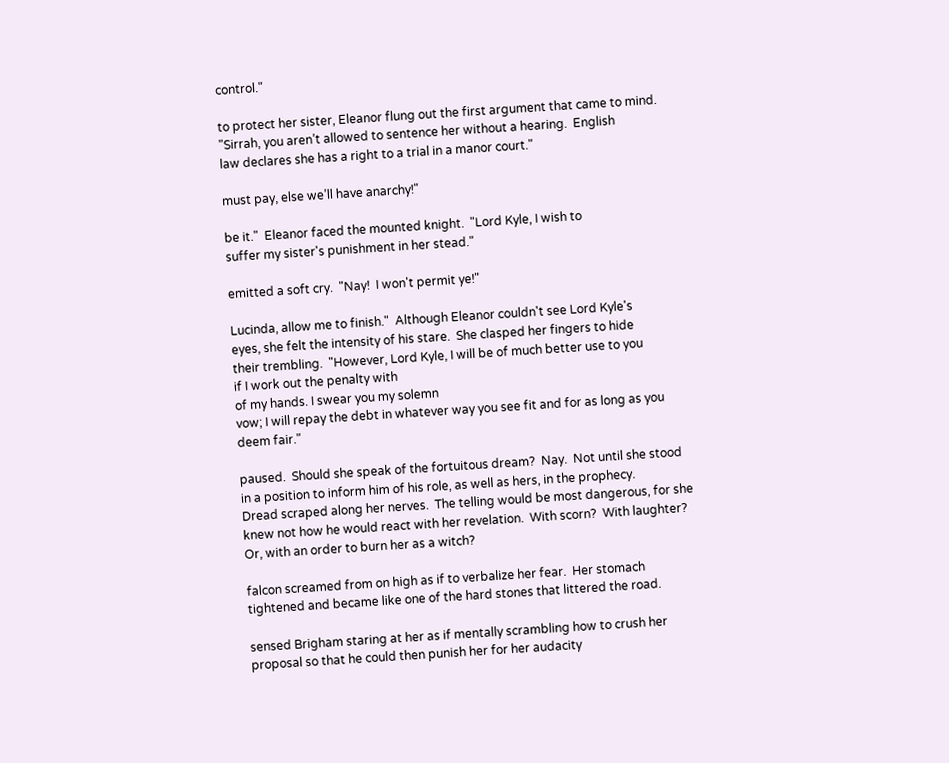control."

to protect her sister, Eleanor flung out the first argument that came to mind.
"Sirrah, you aren’t allowed to sentence her without a hearing.  English
law declares she has a right to a trial in a manor court."

must pay, else we’ll have anarchy!"

be it."  Eleanor faced the mounted knight.  "Lord Kyle, I wish to
suffer my sister's punishment in her stead."

emitted a soft cry.  "Nay!  I won't permit ye!"

Lucinda, allow me to finish."  Although Eleanor couldn't see Lord Kyle's
eyes, she felt the intensity of his stare.  She clasped her fingers to hide
their trembling.  "However, Lord Kyle, I will be of much better use to you
if I work out the penalty with
of my hands. I swear you my solemn
vow; I will repay the debt in whatever way you see fit and for as long as you
deem fair."

paused.  Should she speak of the fortuitous dream?  Nay.  Not until she stood
in a position to inform him of his role, as well as hers, in the prophecy.
Dread scraped along her nerves.  The telling would be most dangerous, for she
knew not how he would react with her revelation.  With scorn?  With laughter?
Or, with an order to burn her as a witch?

falcon screamed from on high as if to verbalize her fear.  Her stomach
tightened and became like one of the hard stones that littered the road.

sensed Brigham staring at her as if mentally scrambling how to crush her
proposal so that he could then punish her for her audacity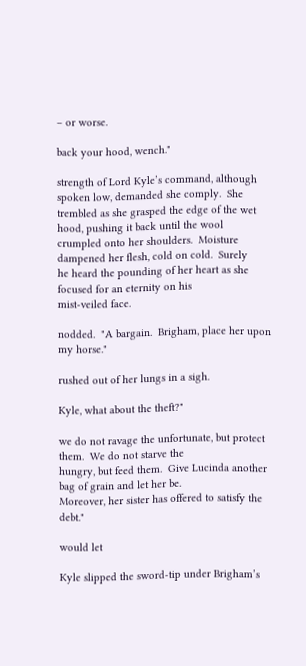– or worse.

back your hood, wench."

strength of Lord Kyle’s command, although spoken low, demanded she comply.  She
trembled as she grasped the edge of the wet hood, pushing it back until the wool
crumpled onto her shoulders.  Moisture dampened her flesh, cold on cold.  Surely
he heard the pounding of her heart as she focused for an eternity on his
mist-veiled face.

nodded.  "A bargain.  Brigham, place her upon my horse."

rushed out of her lungs in a sigh.

Kyle, what about the theft?"

we do not ravage the unfortunate, but protect them.  We do not starve the
hungry, but feed them.  Give Lucinda another bag of grain and let her be.
Moreover, her sister has offered to satisfy the debt."

would let

Kyle slipped the sword-tip under Brigham’s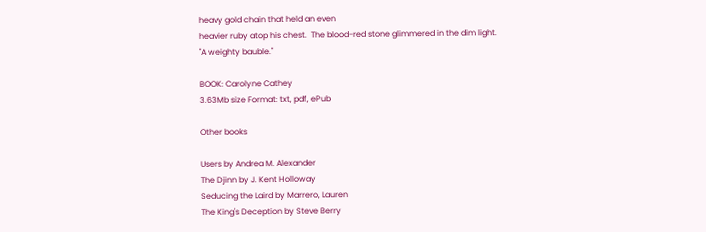heavy gold chain that held an even
heavier ruby atop his chest.  The blood-red stone glimmered in the dim light.
"A weighty bauble."

BOOK: Carolyne Cathey
3.63Mb size Format: txt, pdf, ePub

Other books

Users by Andrea M. Alexander
The Djinn by J. Kent Holloway
Seducing the Laird by Marrero, Lauren
The King's Deception by Steve Berry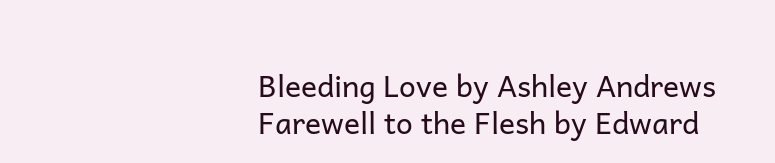Bleeding Love by Ashley Andrews
Farewell to the Flesh by Edward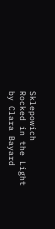Sklepowich
Rocked in the Light by Clara Bayard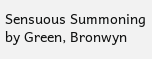Sensuous Summoning by Green, Bronwyn